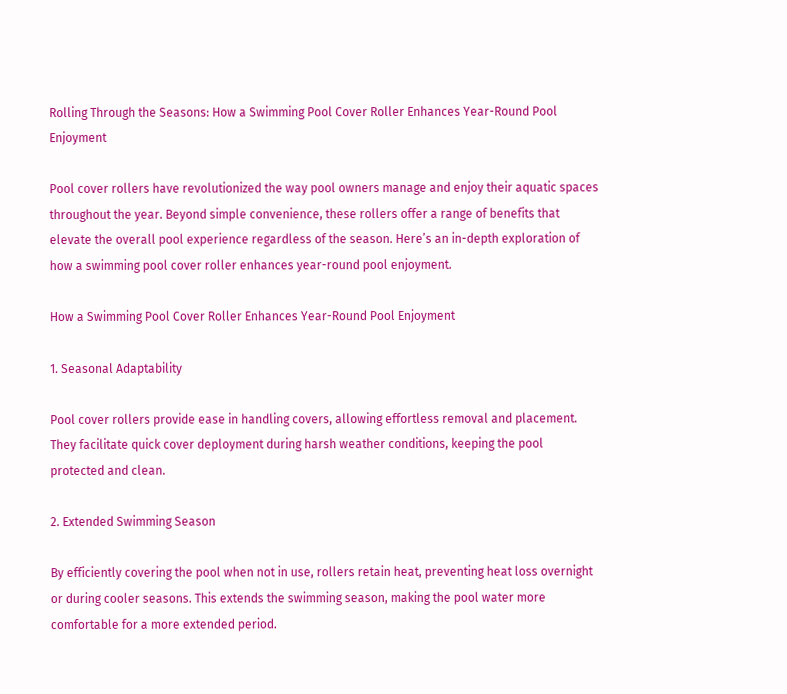Rolling Through the Seasons: How a Swimming Pool Cover Roller Enhances Year-Round Pool Enjoyment

Pool cover rollers have revolutionized the way pool owners manage and enjoy their aquatic spaces throughout the year. Beyond simple convenience, these rollers offer a range of benefits that elevate the overall pool experience regardless of the season. Here’s an in-depth exploration of how a swimming pool cover roller enhances year-round pool enjoyment.

How a Swimming Pool Cover Roller Enhances Year-Round Pool Enjoyment

1. Seasonal Adaptability

Pool cover rollers provide ease in handling covers, allowing effortless removal and placement. They facilitate quick cover deployment during harsh weather conditions, keeping the pool protected and clean.

2. Extended Swimming Season

By efficiently covering the pool when not in use, rollers retain heat, preventing heat loss overnight or during cooler seasons. This extends the swimming season, making the pool water more comfortable for a more extended period.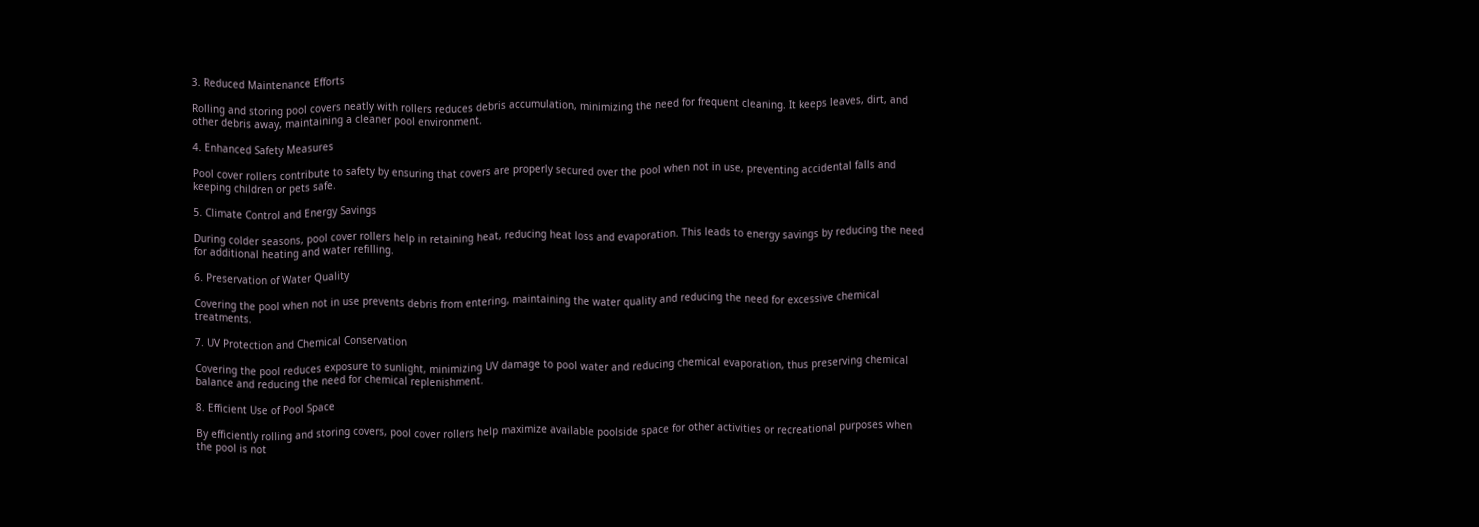3. Reduced Maintenance Efforts

Rolling and storing pool covers neatly with rollers reduces debris accumulation, minimizing the need for frequent cleaning. It keeps leaves, dirt, and other debris away, maintaining a cleaner pool environment.

4. Enhanced Safety Measures

Pool cover rollers contribute to safety by ensuring that covers are properly secured over the pool when not in use, preventing accidental falls and keeping children or pets safe.

5. Climate Control and Energy Savings

During colder seasons, pool cover rollers help in retaining heat, reducing heat loss and evaporation. This leads to energy savings by reducing the need for additional heating and water refilling.

6. Preservation of Water Quality

Covering the pool when not in use prevents debris from entering, maintaining the water quality and reducing the need for excessive chemical treatments.

7. UV Protection and Chemical Conservation

Covering the pool reduces exposure to sunlight, minimizing UV damage to pool water and reducing chemical evaporation, thus preserving chemical balance and reducing the need for chemical replenishment.

8. Efficient Use of Pool Space

By efficiently rolling and storing covers, pool cover rollers help maximize available poolside space for other activities or recreational purposes when the pool is not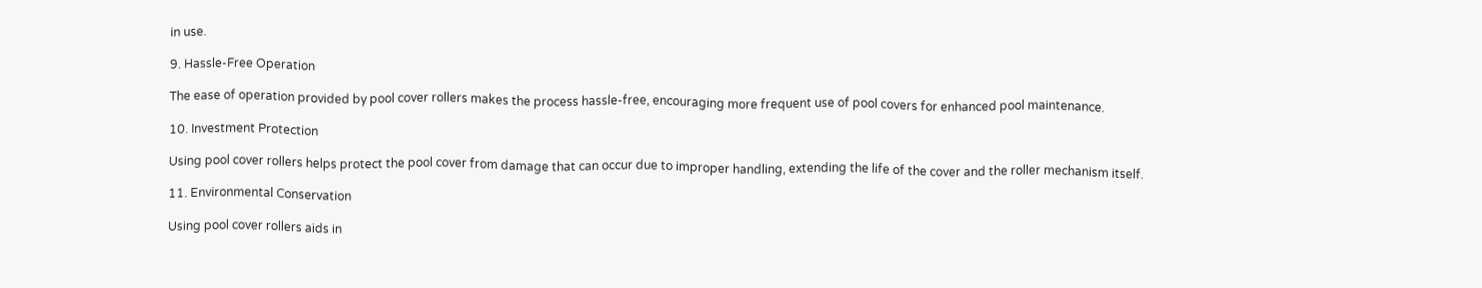in use.

9. Hassle-Free Operation

The ease of operation provided by pool cover rollers makes the process hassle-free, encouraging more frequent use of pool covers for enhanced pool maintenance.

10. Investment Protection

Using pool cover rollers helps protect the pool cover from damage that can occur due to improper handling, extending the life of the cover and the roller mechanism itself.

11. Environmental Conservation

Using pool cover rollers aids in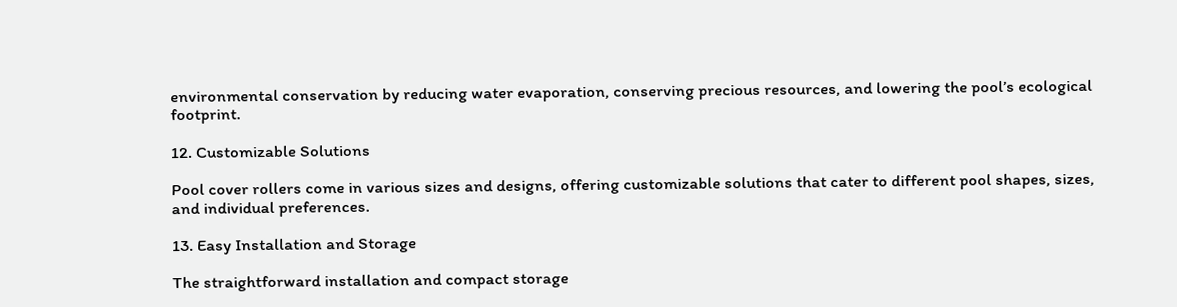environmental conservation by reducing water evaporation, conserving precious resources, and lowering the pool’s ecological footprint.

12. Customizable Solutions

Pool cover rollers come in various sizes and designs, offering customizable solutions that cater to different pool shapes, sizes, and individual preferences.

13. Easy Installation and Storage

The straightforward installation and compact storage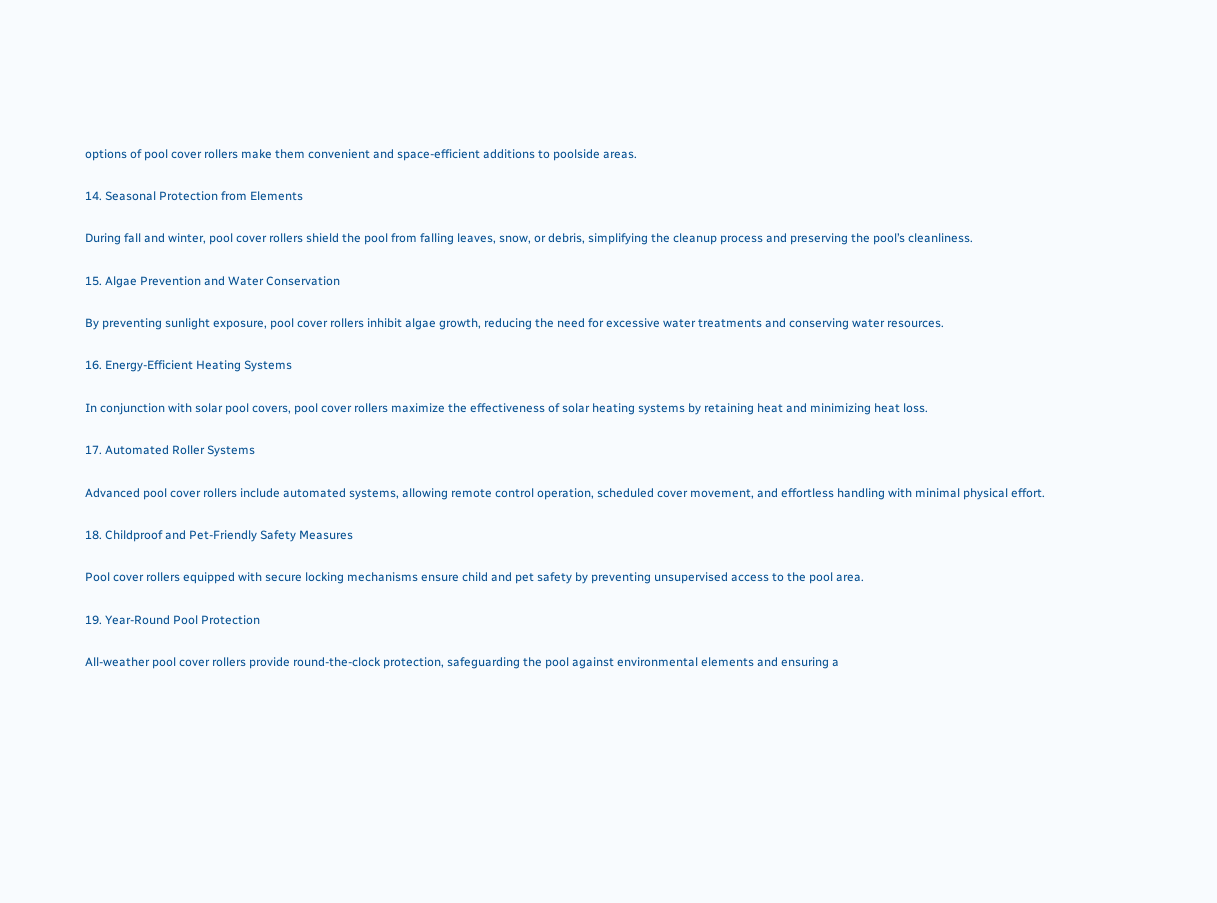options of pool cover rollers make them convenient and space-efficient additions to poolside areas.

14. Seasonal Protection from Elements

During fall and winter, pool cover rollers shield the pool from falling leaves, snow, or debris, simplifying the cleanup process and preserving the pool’s cleanliness.

15. Algae Prevention and Water Conservation

By preventing sunlight exposure, pool cover rollers inhibit algae growth, reducing the need for excessive water treatments and conserving water resources.

16. Energy-Efficient Heating Systems

In conjunction with solar pool covers, pool cover rollers maximize the effectiveness of solar heating systems by retaining heat and minimizing heat loss.

17. Automated Roller Systems

Advanced pool cover rollers include automated systems, allowing remote control operation, scheduled cover movement, and effortless handling with minimal physical effort.

18. Childproof and Pet-Friendly Safety Measures

Pool cover rollers equipped with secure locking mechanisms ensure child and pet safety by preventing unsupervised access to the pool area.

19. Year-Round Pool Protection

All-weather pool cover rollers provide round-the-clock protection, safeguarding the pool against environmental elements and ensuring a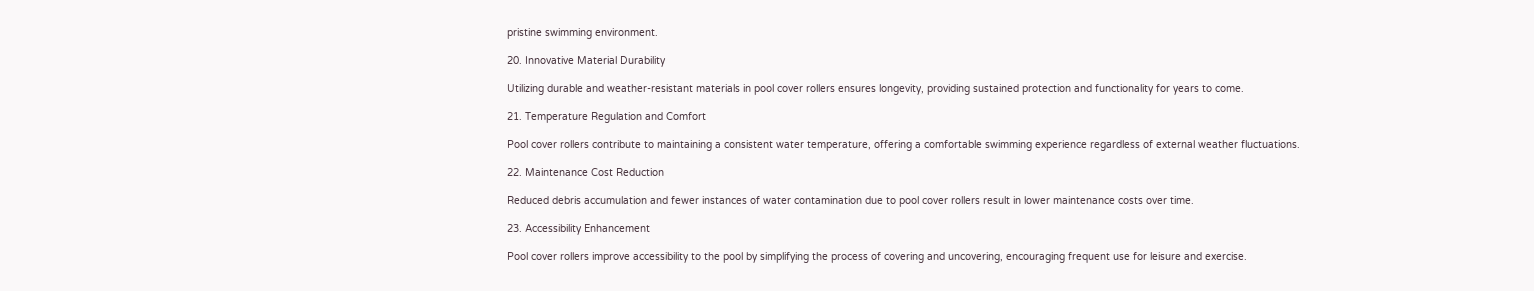pristine swimming environment.

20. Innovative Material Durability

Utilizing durable and weather-resistant materials in pool cover rollers ensures longevity, providing sustained protection and functionality for years to come.

21. Temperature Regulation and Comfort

Pool cover rollers contribute to maintaining a consistent water temperature, offering a comfortable swimming experience regardless of external weather fluctuations.

22. Maintenance Cost Reduction

Reduced debris accumulation and fewer instances of water contamination due to pool cover rollers result in lower maintenance costs over time.

23. Accessibility Enhancement

Pool cover rollers improve accessibility to the pool by simplifying the process of covering and uncovering, encouraging frequent use for leisure and exercise.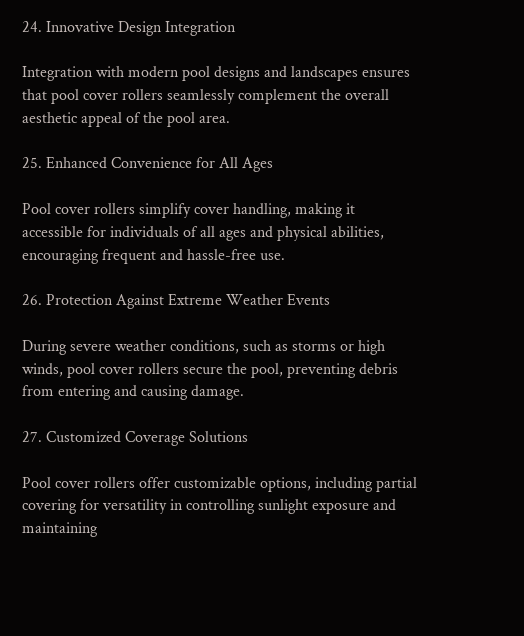24. Innovative Design Integration

Integration with modern pool designs and landscapes ensures that pool cover rollers seamlessly complement the overall aesthetic appeal of the pool area.

25. Enhanced Convenience for All Ages

Pool cover rollers simplify cover handling, making it accessible for individuals of all ages and physical abilities, encouraging frequent and hassle-free use.

26. Protection Against Extreme Weather Events

During severe weather conditions, such as storms or high winds, pool cover rollers secure the pool, preventing debris from entering and causing damage.

27. Customized Coverage Solutions

Pool cover rollers offer customizable options, including partial covering for versatility in controlling sunlight exposure and maintaining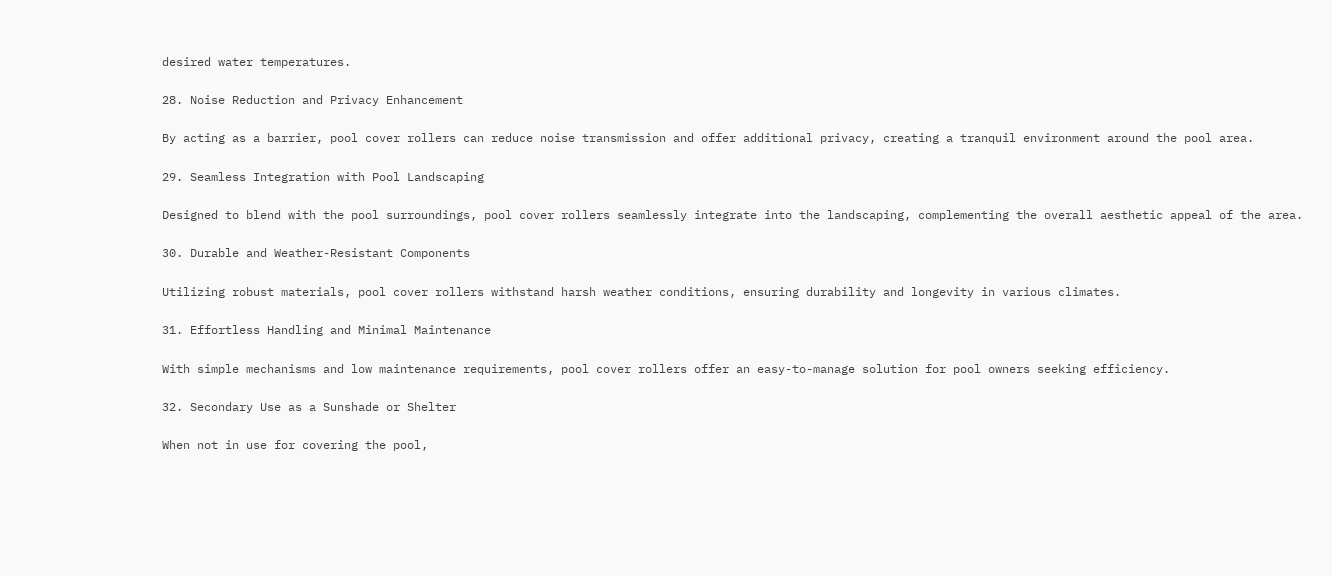desired water temperatures.

28. Noise Reduction and Privacy Enhancement

By acting as a barrier, pool cover rollers can reduce noise transmission and offer additional privacy, creating a tranquil environment around the pool area.

29. Seamless Integration with Pool Landscaping

Designed to blend with the pool surroundings, pool cover rollers seamlessly integrate into the landscaping, complementing the overall aesthetic appeal of the area.

30. Durable and Weather-Resistant Components

Utilizing robust materials, pool cover rollers withstand harsh weather conditions, ensuring durability and longevity in various climates.

31. Effortless Handling and Minimal Maintenance

With simple mechanisms and low maintenance requirements, pool cover rollers offer an easy-to-manage solution for pool owners seeking efficiency.

32. Secondary Use as a Sunshade or Shelter

When not in use for covering the pool,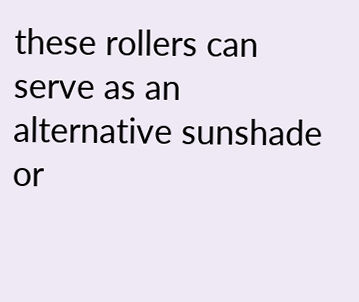these rollers can serve as an alternative sunshade or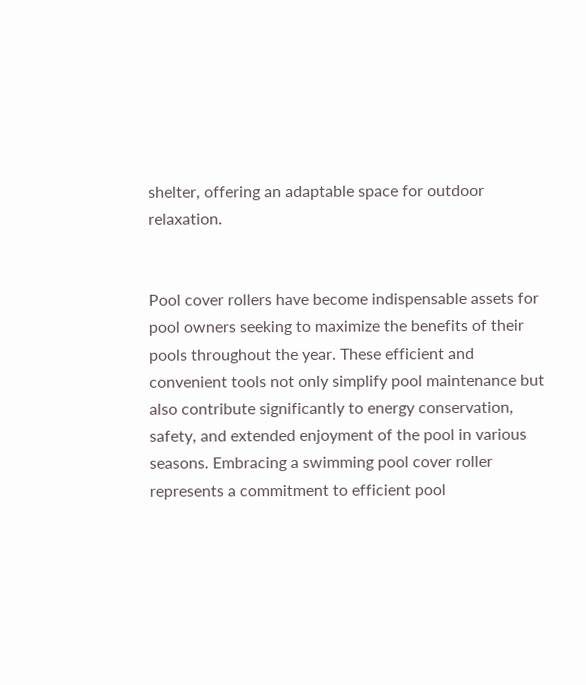shelter, offering an adaptable space for outdoor relaxation.


Pool cover rollers have become indispensable assets for pool owners seeking to maximize the benefits of their pools throughout the year. These efficient and convenient tools not only simplify pool maintenance but also contribute significantly to energy conservation, safety, and extended enjoyment of the pool in various seasons. Embracing a swimming pool cover roller represents a commitment to efficient pool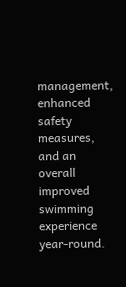management, enhanced safety measures, and an overall improved swimming experience year-round.